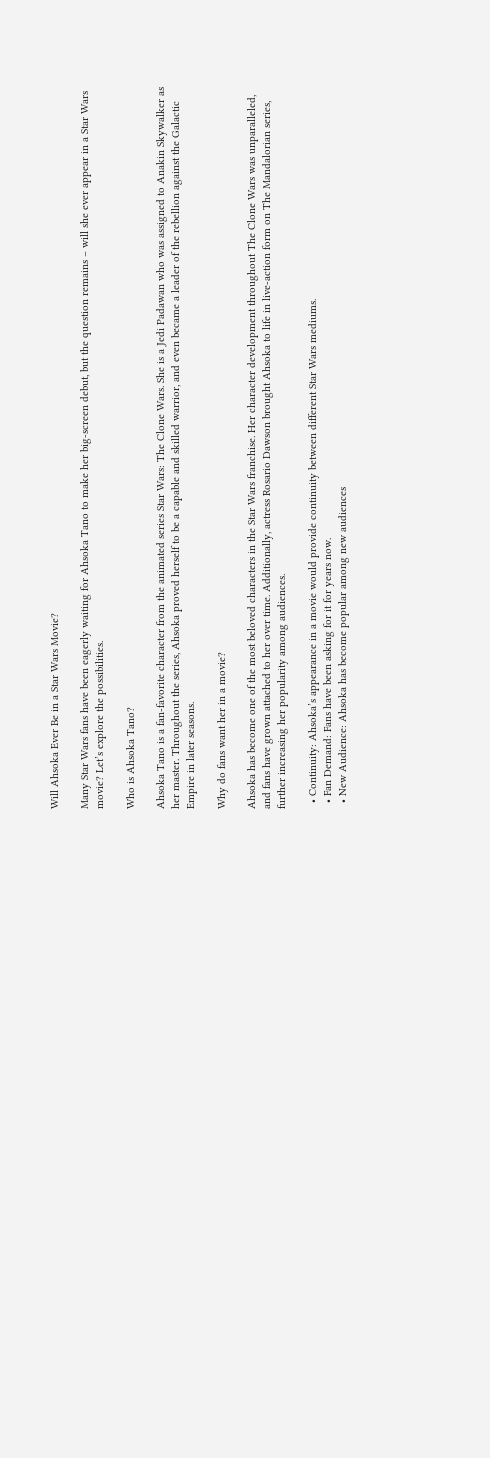Will Ahsoka Ever Be in a Star Wars Movie?

Many Star Wars fans have been eagerly waiting for Ahsoka Tano to make her big-screen debut, but the question remains – will she ever appear in a Star Wars movie? Let’s explore the possibilities.

Who is Ahsoka Tano?

Ahsoka Tano is a fan-favorite character from the animated series Star Wars: The Clone Wars. She is a Jedi Padawan who was assigned to Anakin Skywalker as her master. Throughout the series, Ahsoka proved herself to be a capable and skilled warrior, and even became a leader of the rebellion against the Galactic Empire in later seasons.

Why do fans want her in a movie?

Ahsoka has become one of the most beloved characters in the Star Wars franchise. Her character development throughout The Clone Wars was unparalleled, and fans have grown attached to her over time. Additionally, actress Rosario Dawson brought Ahsoka to life in live-action form on The Mandalorian series, further increasing her popularity among audiences.

  • Continuity: Ahsoka’s appearance in a movie would provide continuity between different Star Wars mediums.
  • Fan Demand: Fans have been asking for it for years now.
  • New Audience: Ahsoka has become popular among new audiences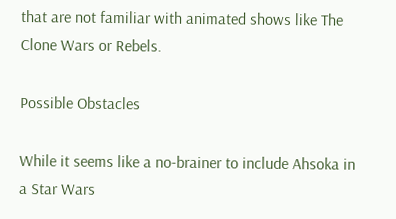that are not familiar with animated shows like The Clone Wars or Rebels.

Possible Obstacles

While it seems like a no-brainer to include Ahsoka in a Star Wars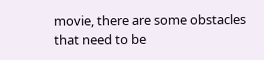movie, there are some obstacles that need to be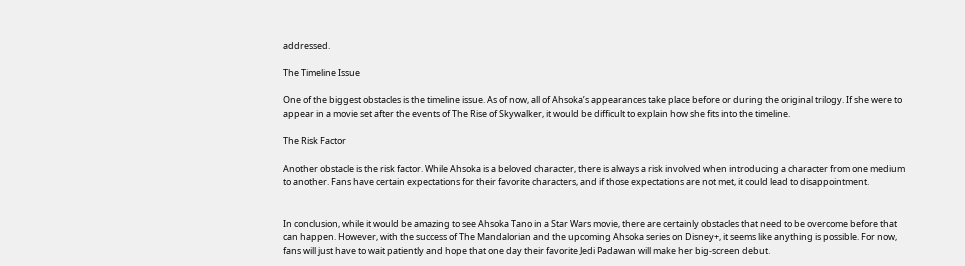addressed.

The Timeline Issue

One of the biggest obstacles is the timeline issue. As of now, all of Ahsoka’s appearances take place before or during the original trilogy. If she were to appear in a movie set after the events of The Rise of Skywalker, it would be difficult to explain how she fits into the timeline.

The Risk Factor

Another obstacle is the risk factor. While Ahsoka is a beloved character, there is always a risk involved when introducing a character from one medium to another. Fans have certain expectations for their favorite characters, and if those expectations are not met, it could lead to disappointment.


In conclusion, while it would be amazing to see Ahsoka Tano in a Star Wars movie, there are certainly obstacles that need to be overcome before that can happen. However, with the success of The Mandalorian and the upcoming Ahsoka series on Disney+, it seems like anything is possible. For now, fans will just have to wait patiently and hope that one day their favorite Jedi Padawan will make her big-screen debut.